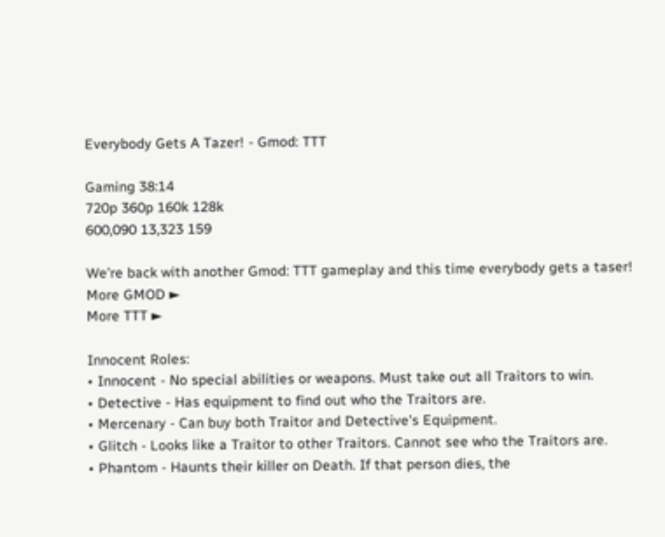Everybody Gets A Tazer! - Gmod: TTT

Gaming 38:14
720p 360p 160k 128k
600,090 13,323 159

We're back with another Gmod: TTT gameplay and this time everybody gets a taser!
More GMOD ►
More TTT ►

Innocent Roles:
• Innocent - No special abilities or weapons. Must take out all Traitors to win.
• Detective - Has equipment to find out who the Traitors are.
• Mercenary - Can buy both Traitor and Detective's Equipment.
• Glitch - Looks like a Traitor to other Traitors. Cannot see who the Traitors are.
• Phantom - Haunts their killer on Death. If that person dies, the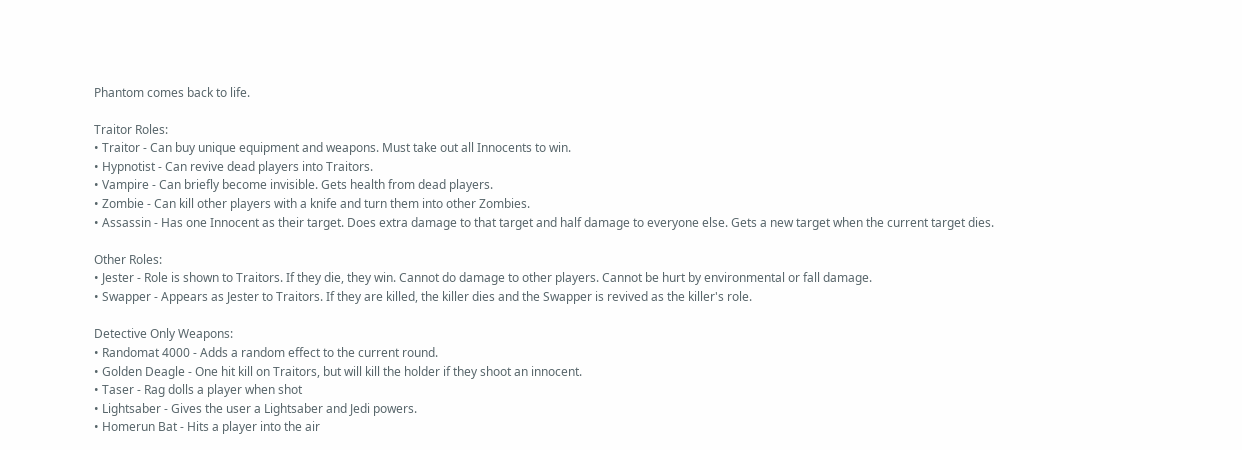Phantom comes back to life.

Traitor Roles:
• Traitor - Can buy unique equipment and weapons. Must take out all Innocents to win.
• Hypnotist - Can revive dead players into Traitors.
• Vampire - Can briefly become invisible. Gets health from dead players.
• Zombie - Can kill other players with a knife and turn them into other Zombies.
• Assassin - Has one Innocent as their target. Does extra damage to that target and half damage to everyone else. Gets a new target when the current target dies.

Other Roles:
• Jester - Role is shown to Traitors. If they die, they win. Cannot do damage to other players. Cannot be hurt by environmental or fall damage.
• Swapper - Appears as Jester to Traitors. If they are killed, the killer dies and the Swapper is revived as the killer's role.

Detective Only Weapons:
• Randomat 4000 - Adds a random effect to the current round.
• Golden Deagle - One hit kill on Traitors, but will kill the holder if they shoot an innocent.
• Taser - Rag dolls a player when shot
• Lightsaber - Gives the user a Lightsaber and Jedi powers.
• Homerun Bat - Hits a player into the air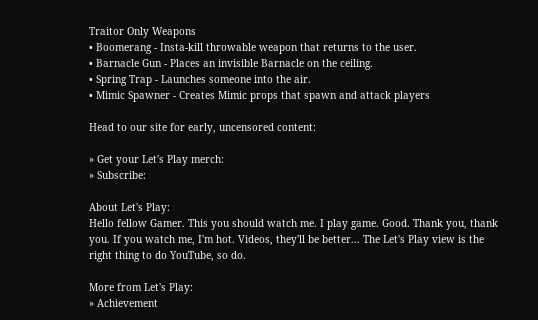Traitor Only Weapons
• Boomerang - Insta-kill throwable weapon that returns to the user.
• Barnacle Gun - Places an invisible Barnacle on the ceiling.
• Spring Trap - Launches someone into the air.
• Mimic Spawner - Creates Mimic props that spawn and attack players

Head to our site for early, uncensored content:

» Get your Let's Play merch:
» Subscribe:

About Let's Play:
Hello fellow Gamer. This you should watch me. I play game. Good. Thank you, thank you. If you watch me, I'm hot. Videos, they'll be better... The Let's Play view is the right thing to do YouTube, so do.

More from Let's Play:
» Achievement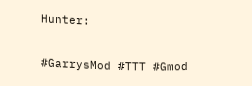Hunter:

#GarrysMod #TTT #Gmod